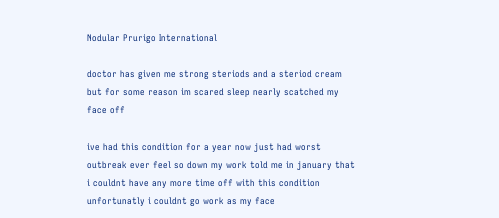Nodular Prurigo International

doctor has given me strong steriods and a steriod cream but for some reason im scared sleep nearly scatched my face off

ive had this condition for a year now just had worst outbreak ever feel so down my work told me in january that i couldnt have any more time off with this condition unfortunatly i couldnt go work as my face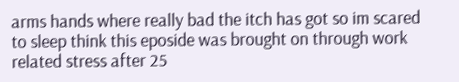arms hands where really bad the itch has got so im scared to sleep think this eposide was brought on through work related stress after 25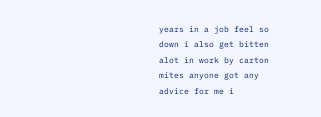years in a job feel so down i also get bitten alot in work by carton mites anyone got any advice for me i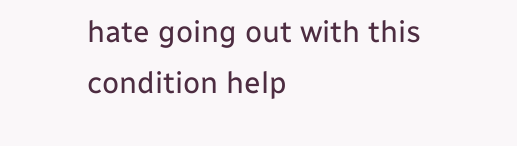hate going out with this condition help